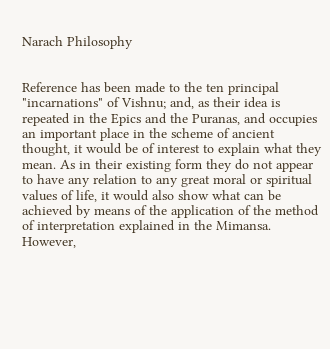Narach Philosophy


Reference has been made to the ten principal "incarnations" of Vishnu; and, as their idea is repeated in the Epics and the Puranas, and occupies an important place in the scheme of ancient thought, it would be of interest to explain what they mean. As in their existing form they do not appear to have any relation to any great moral or spiritual values of life, it would also show what can be achieved by means of the application of the method of interpretation explained in the Mimansa. However,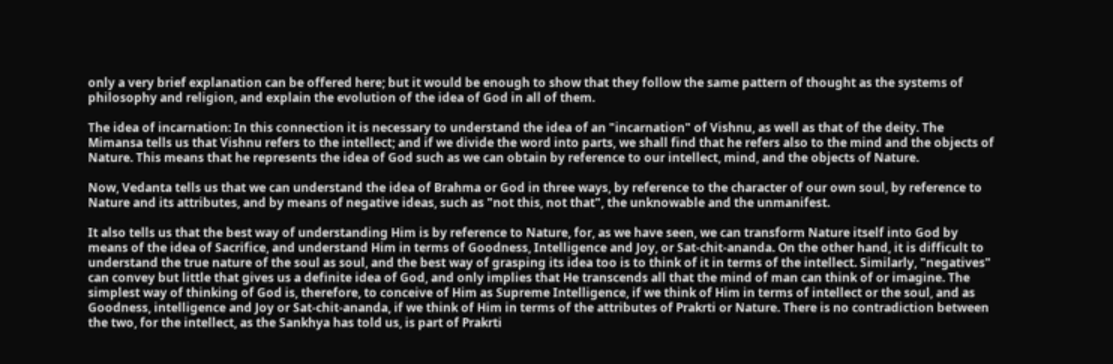only a very brief explanation can be offered here; but it would be enough to show that they follow the same pattern of thought as the systems of philosophy and religion, and explain the evolution of the idea of God in all of them.

The idea of incarnation: In this connection it is necessary to understand the idea of an "incarnation" of Vishnu, as well as that of the deity. The Mimansa tells us that Vishnu refers to the intellect; and if we divide the word into parts, we shall find that he refers also to the mind and the objects of Nature. This means that he represents the idea of God such as we can obtain by reference to our intellect, mind, and the objects of Nature.

Now, Vedanta tells us that we can understand the idea of Brahma or God in three ways, by reference to the character of our own soul, by reference to Nature and its attributes, and by means of negative ideas, such as "not this, not that", the unknowable and the unmanifest.

It also tells us that the best way of understanding Him is by reference to Nature, for, as we have seen, we can transform Nature itself into God by means of the idea of Sacrifice, and understand Him in terms of Goodness, Intelligence and Joy, or Sat-chit-ananda. On the other hand, it is difficult to understand the true nature of the soul as soul, and the best way of grasping its idea too is to think of it in terms of the intellect. Similarly, "negatives" can convey but little that gives us a definite idea of God, and only implies that He transcends all that the mind of man can think of or imagine. The simplest way of thinking of God is, therefore, to conceive of Him as Supreme Intelligence, if we think of Him in terms of intellect or the soul, and as Goodness, intelligence and Joy or Sat-chit-ananda, if we think of Him in terms of the attributes of Prakrti or Nature. There is no contradiction between the two, for the intellect, as the Sankhya has told us, is part of Prakrti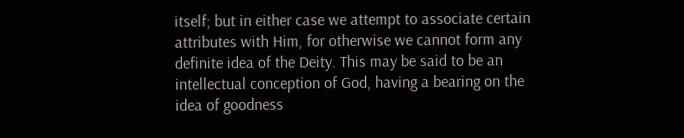itself; but in either case we attempt to associate certain attributes with Him, for otherwise we cannot form any definite idea of the Deity. This may be said to be an intellectual conception of God, having a bearing on the idea of goodness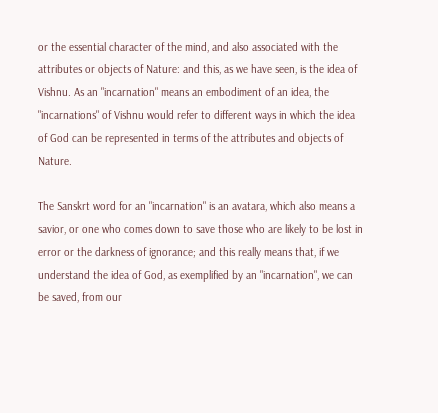or the essential character of the mind, and also associated with the attributes or objects of Nature: and this, as we have seen, is the idea of Vishnu. As an "incarnation" means an embodiment of an idea, the "incarnations" of Vishnu would refer to different ways in which the idea of God can be represented in terms of the attributes and objects of Nature.

The Sanskrt word for an "incarnation" is an avatara, which also means a savior, or one who comes down to save those who are likely to be lost in error or the darkness of ignorance; and this really means that, if we understand the idea of God, as exemplified by an "incarnation", we can be saved, from our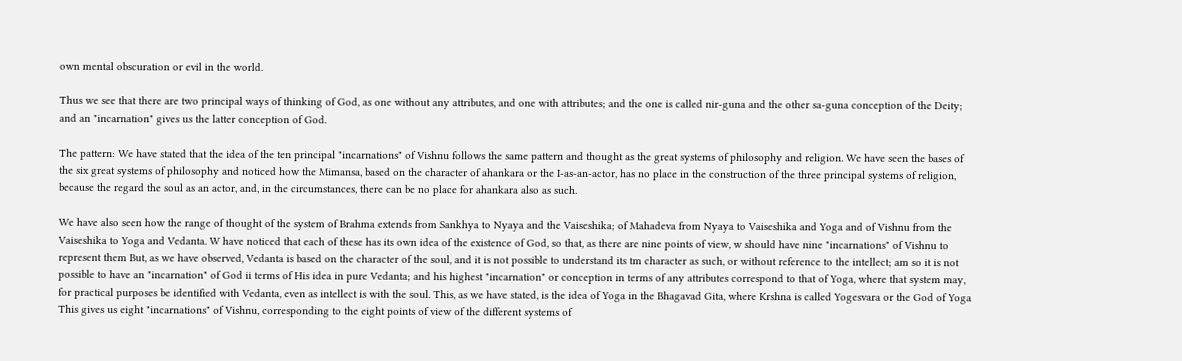own mental obscuration or evil in the world.

Thus we see that there are two principal ways of thinking of God, as one without any attributes, and one with attributes; and the one is called nir-guna and the other sa-guna conception of the Deity; and an "incarnation" gives us the latter conception of God.

The pattern: We have stated that the idea of the ten principal "incarnations" of Vishnu follows the same pattern and thought as the great systems of philosophy and religion. We have seen the bases of the six great systems of philosophy and noticed how the Mimansa, based on the character of ahankara or the I-as-an-actor, has no place in the construction of the three principal systems of religion, because the regard the soul as an actor, and, in the circumstances, there can be no place for ahankara also as such.

We have also seen how the range of thought of the system of Brahma extends from Sankhya to Nyaya and the Vaiseshika; of Mahadeva from Nyaya to Vaiseshika and Yoga and of Vishnu from the Vaiseshika to Yoga and Vedanta. W have noticed that each of these has its own idea of the existence of God, so that, as there are nine points of view, w should have nine "incarnations" of Vishnu to represent them But, as we have observed, Vedanta is based on the character of the soul, and it is not possible to understand its tm character as such, or without reference to the intellect; am so it is not possible to have an "incarnation" of God ii terms of His idea in pure Vedanta; and his highest "incarnation" or conception in terms of any attributes correspond to that of Yoga, where that system may, for practical purposes be identified with Vedanta, even as intellect is with the soul. This, as we have stated, is the idea of Yoga in the Bhagavad Gita, where Krshna is called Yogesvara or the God of Yoga This gives us eight "incarnations" of Vishnu, corresponding to the eight points of view of the different systems of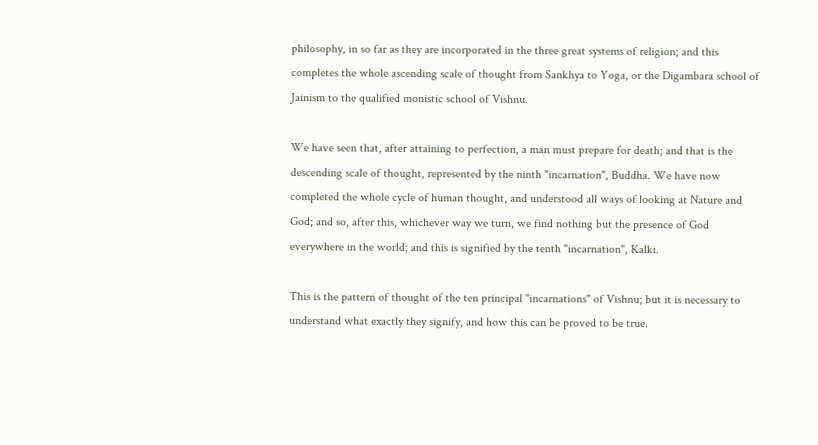philosophy, in so far as they are incorporated in the three great systems of religion; and this completes the whole ascending scale of thought from Sankhya to Yoga, or the Digambara school of Jainism to the qualified monistic school of Vishnu.

We have seen that, after attaining to perfection, a man must prepare for death; and that is the descending scale of thought, represented by the ninth "incarnation", Buddha. We have now completed the whole cycle of human thought, and understood all ways of looking at Nature and God; and so, after this, whichever way we turn, we find nothing but the presence of God everywhere in the world; and this is signified by the tenth "incarnation", Kalki.

This is the pattern of thought of the ten principal "incarnations" of Vishnu; but it is necessary to understand what exactly they signify, and how this can be proved to be true.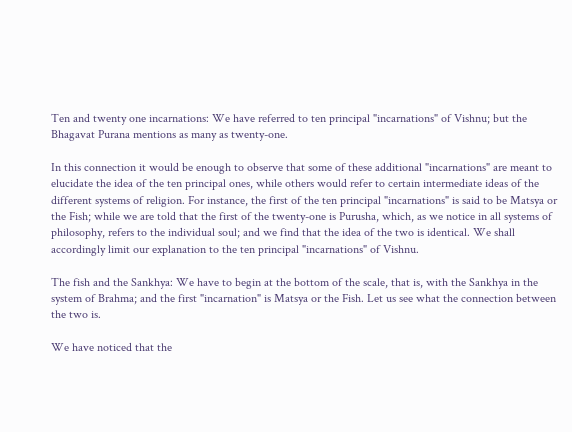Ten and twenty one incarnations: We have referred to ten principal "incarnations" of Vishnu; but the Bhagavat Purana mentions as many as twenty-one.

In this connection it would be enough to observe that some of these additional "incarnations" are meant to elucidate the idea of the ten principal ones, while others would refer to certain intermediate ideas of the different systems of religion. For instance, the first of the ten principal "incarnations" is said to be Matsya or the Fish; while we are told that the first of the twenty-one is Purusha, which, as we notice in all systems of philosophy, refers to the individual soul; and we find that the idea of the two is identical. We shall accordingly limit our explanation to the ten principal "incarnations" of Vishnu.

The fish and the Sankhya: We have to begin at the bottom of the scale, that is, with the Sankhya in the system of Brahma; and the first "incarnation" is Matsya or the Fish. Let us see what the connection between the two is.

We have noticed that the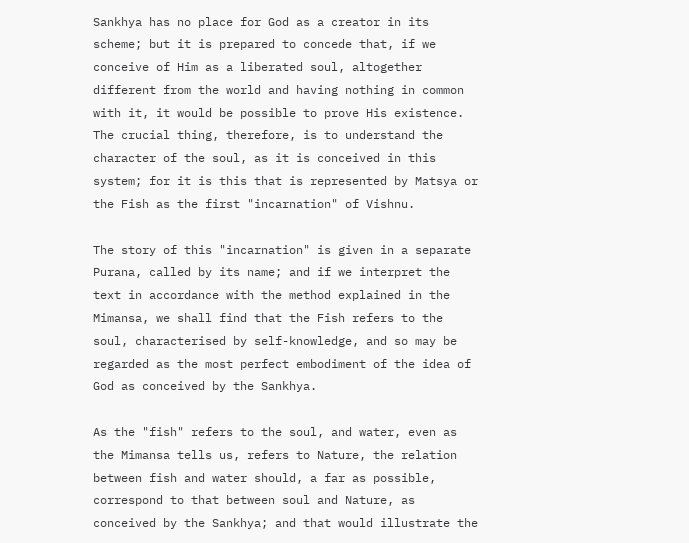Sankhya has no place for God as a creator in its scheme; but it is prepared to concede that, if we conceive of Him as a liberated soul, altogether different from the world and having nothing in common with it, it would be possible to prove His existence. The crucial thing, therefore, is to understand the character of the soul, as it is conceived in this system; for it is this that is represented by Matsya or the Fish as the first "incarnation" of Vishnu.

The story of this "incarnation" is given in a separate Purana, called by its name; and if we interpret the text in accordance with the method explained in the Mimansa, we shall find that the Fish refers to the soul, characterised by self-knowledge, and so may be regarded as the most perfect embodiment of the idea of God as conceived by the Sankhya.

As the "fish" refers to the soul, and water, even as the Mimansa tells us, refers to Nature, the relation between fish and water should, a far as possible, correspond to that between soul and Nature, as conceived by the Sankhya; and that would illustrate the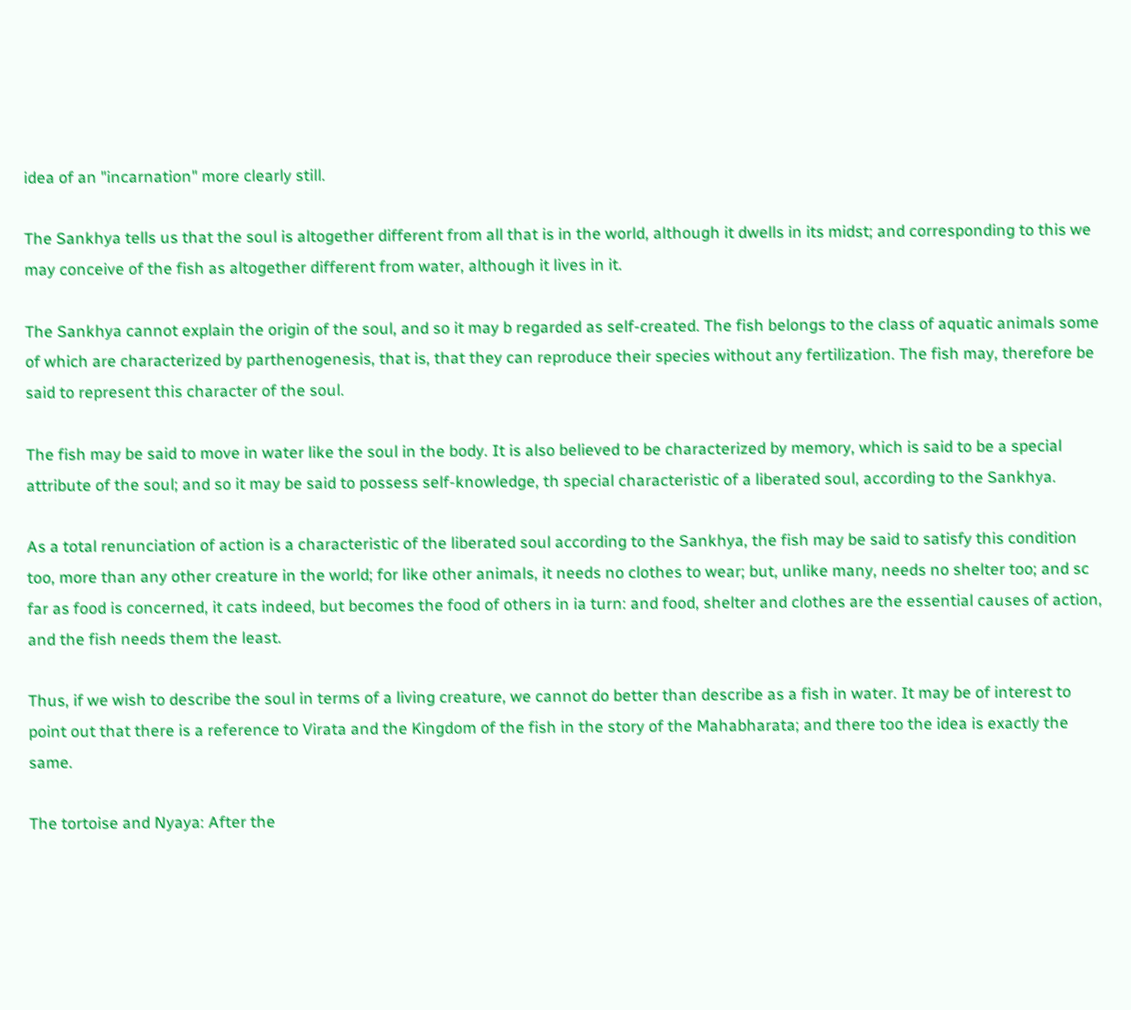idea of an "incarnation" more clearly still.

The Sankhya tells us that the soul is altogether different from all that is in the world, although it dwells in its midst; and corresponding to this we may conceive of the fish as altogether different from water, although it lives in it.

The Sankhya cannot explain the origin of the soul, and so it may b regarded as self-created. The fish belongs to the class of aquatic animals some of which are characterized by parthenogenesis, that is, that they can reproduce their species without any fertilization. The fish may, therefore be said to represent this character of the soul.

The fish may be said to move in water like the soul in the body. It is also believed to be characterized by memory, which is said to be a special attribute of the soul; and so it may be said to possess self-knowledge, th special characteristic of a liberated soul, according to the Sankhya.

As a total renunciation of action is a characteristic of the liberated soul according to the Sankhya, the fish may be said to satisfy this condition too, more than any other creature in the world; for like other animals, it needs no clothes to wear; but, unlike many, needs no shelter too; and sc far as food is concerned, it cats indeed, but becomes the food of others in ia turn: and food, shelter and clothes are the essential causes of action, and the fish needs them the least.

Thus, if we wish to describe the soul in terms of a living creature, we cannot do better than describe as a fish in water. It may be of interest to point out that there is a reference to Virata and the Kingdom of the fish in the story of the Mahabharata; and there too the idea is exactly the same.

The tortoise and Nyaya: After the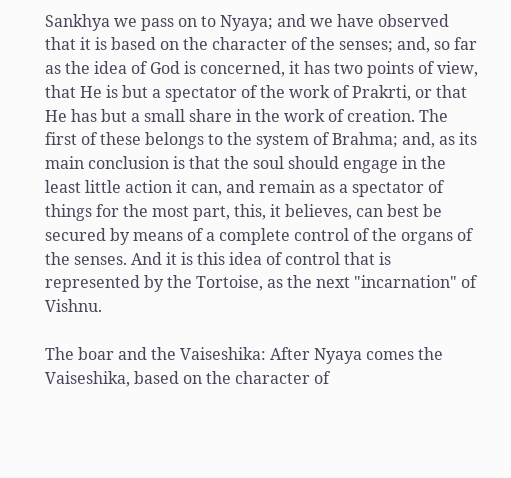Sankhya we pass on to Nyaya; and we have observed that it is based on the character of the senses; and, so far as the idea of God is concerned, it has two points of view, that He is but a spectator of the work of Prakrti, or that He has but a small share in the work of creation. The first of these belongs to the system of Brahma; and, as its main conclusion is that the soul should engage in the least little action it can, and remain as a spectator of things for the most part, this, it believes, can best be secured by means of a complete control of the organs of the senses. And it is this idea of control that is represented by the Tortoise, as the next "incarnation" of Vishnu.

The boar and the Vaiseshika: After Nyaya comes the Vaiseshika, based on the character of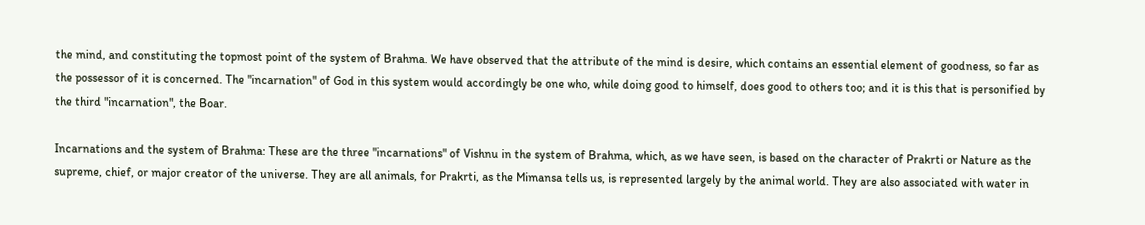the mind, and constituting the topmost point of the system of Brahma. We have observed that the attribute of the mind is desire, which contains an essential element of goodness, so far as the possessor of it is concerned. The "incarnation" of God in this system would accordingly be one who, while doing good to himself, does good to others too; and it is this that is personified by the third "incarnation", the Boar.

Incarnations and the system of Brahma: These are the three "incarnations" of Vishnu in the system of Brahma, which, as we have seen, is based on the character of Prakrti or Nature as the supreme, chief, or major creator of the universe. They are all animals, for Prakrti, as the Mimansa tells us, is represented largely by the animal world. They are also associated with water in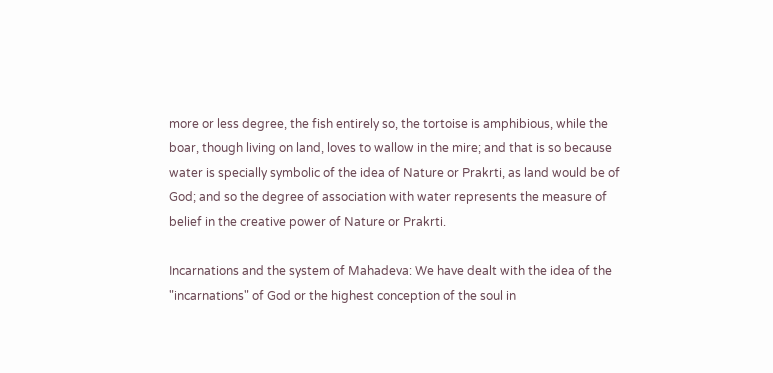more or less degree, the fish entirely so, the tortoise is amphibious, while the boar, though living on land, loves to wallow in the mire; and that is so because water is specially symbolic of the idea of Nature or Prakrti, as land would be of God; and so the degree of association with water represents the measure of belief in the creative power of Nature or Prakrti.

Incarnations and the system of Mahadeva: We have dealt with the idea of the "incarnations" of God or the highest conception of the soul in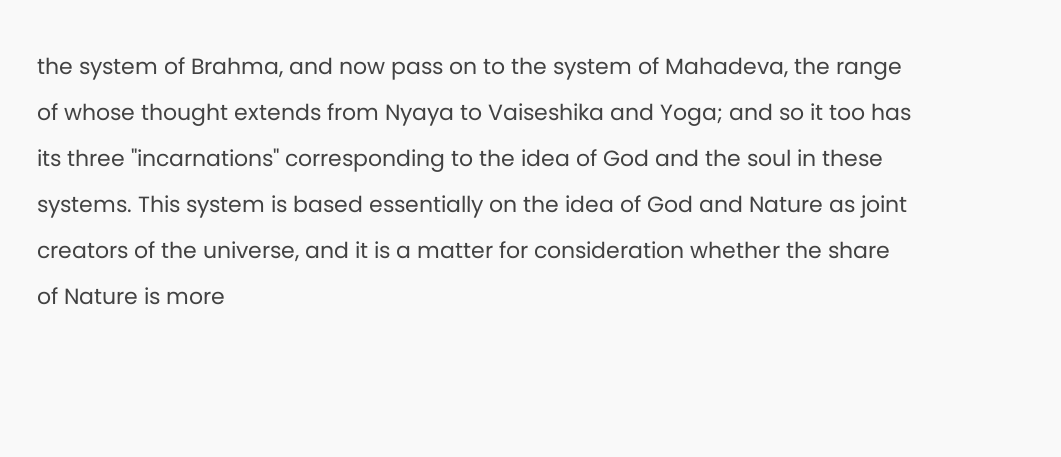the system of Brahma, and now pass on to the system of Mahadeva, the range of whose thought extends from Nyaya to Vaiseshika and Yoga; and so it too has its three "incarnations" corresponding to the idea of God and the soul in these systems. This system is based essentially on the idea of God and Nature as joint creators of the universe, and it is a matter for consideration whether the share of Nature is more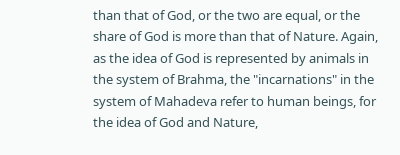than that of God, or the two are equal, or the share of God is more than that of Nature. Again, as the idea of God is represented by animals in the system of Brahma, the "incarnations" in the system of Mahadeva refer to human beings, for the idea of God and Nature,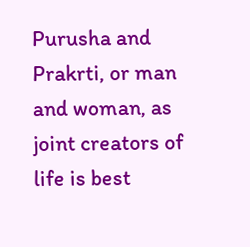Purusha and Prakrti, or man and woman, as joint creators of life is best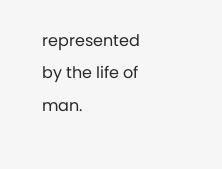represented by the life of man.